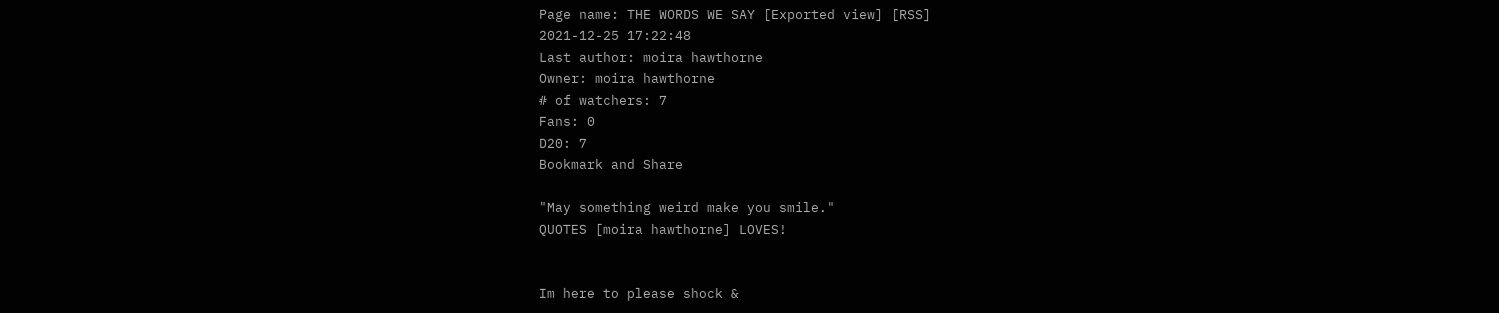Page name: THE WORDS WE SAY [Exported view] [RSS]
2021-12-25 17:22:48
Last author: moira hawthorne
Owner: moira hawthorne
# of watchers: 7
Fans: 0
D20: 7
Bookmark and Share

"May something weird make you smile."
QUOTES [moira hawthorne] LOVES!


Im here to please shock &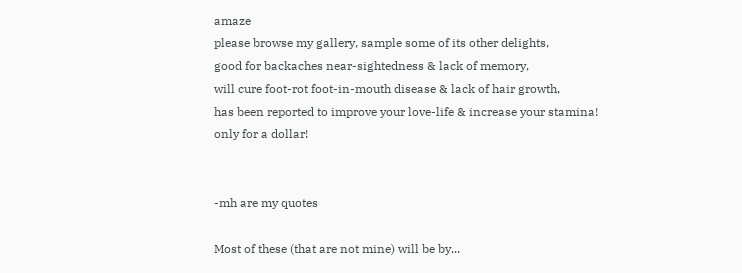amaze
please browse my gallery, sample some of its other delights,
good for backaches near-sightedness & lack of memory,
will cure foot-rot foot-in-mouth disease & lack of hair growth,
has been reported to improve your love-life & increase your stamina!
only for a dollar!


-mh are my quotes

Most of these (that are not mine) will be by...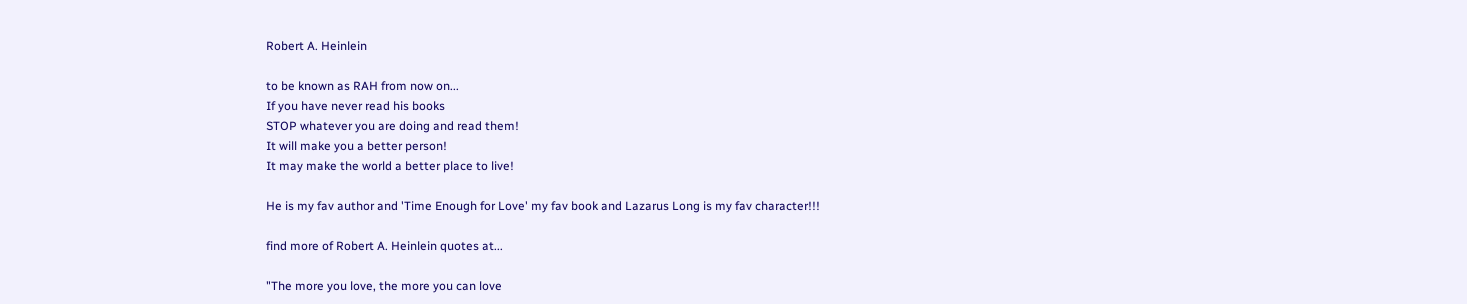Robert A. Heinlein

to be known as RAH from now on...
If you have never read his books
STOP whatever you are doing and read them!
It will make you a better person!
It may make the world a better place to live!

He is my fav author and 'Time Enough for Love' my fav book and Lazarus Long is my fav character!!!

find more of Robert A. Heinlein quotes at...

"The more you love, the more you can love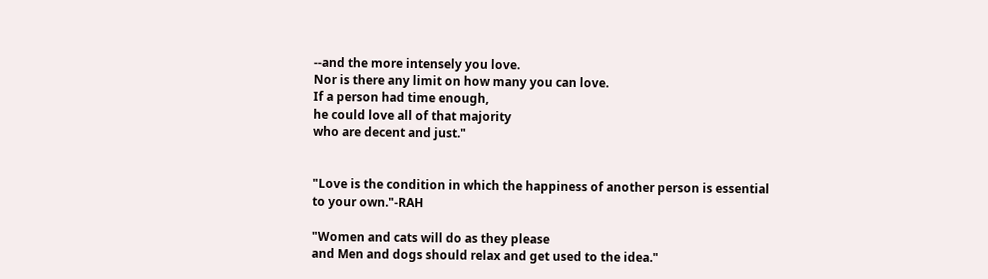--and the more intensely you love.
Nor is there any limit on how many you can love.
If a person had time enough,
he could love all of that majority
who are decent and just."


"Love is the condition in which the happiness of another person is essential to your own."-RAH

"Women and cats will do as they please
and Men and dogs should relax and get used to the idea."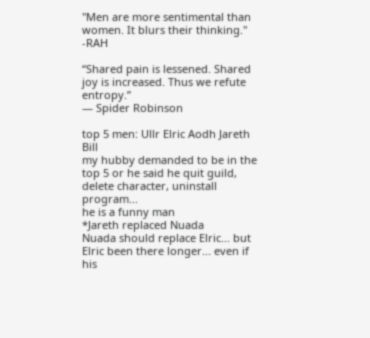"Men are more sentimental than women. It blurs their thinking." -RAH

“Shared pain is lessened. Shared joy is increased. Thus we refute entropy.”
― Spider Robinson

top 5 men: Ullr Elric Aodh Jareth Bill
my hubby demanded to be in the top 5 or he said he quit guild, delete character, uninstall program...
he is a funny man
*Jareth replaced Nuada
Nuada should replace Elric... but Elric been there longer... even if his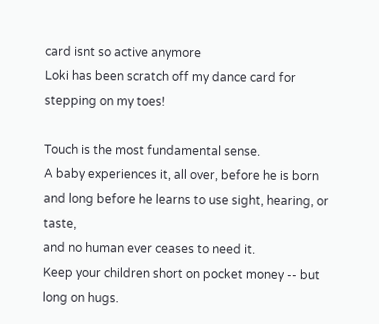card isnt so active anymore
Loki has been scratch off my dance card for stepping on my toes!

Touch is the most fundamental sense.
A baby experiences it, all over, before he is born
and long before he learns to use sight, hearing, or taste,
and no human ever ceases to need it.
Keep your children short on pocket money -- but long on hugs.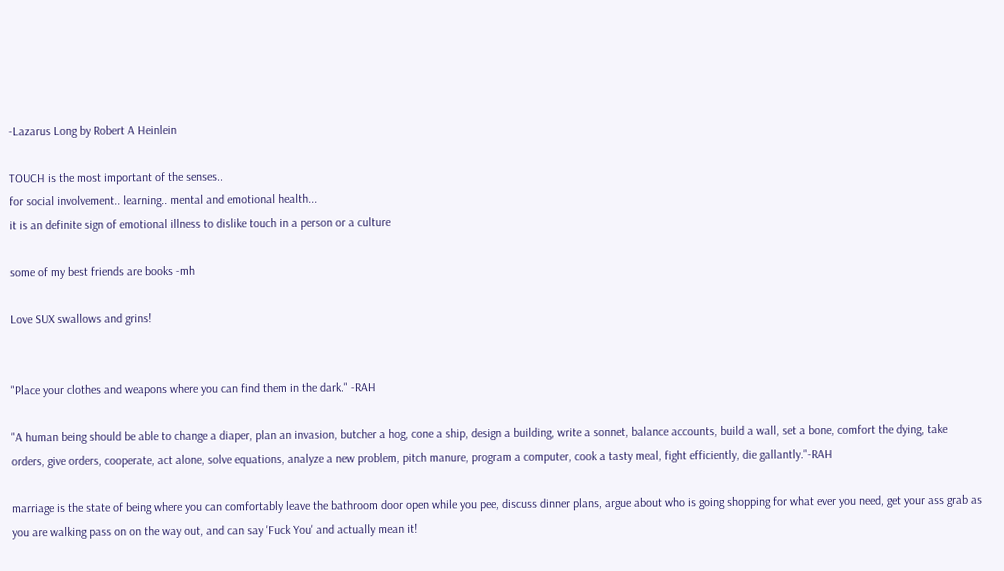-Lazarus Long by Robert A Heinlein

TOUCH is the most important of the senses..
for social involvement.. learning.. mental and emotional health...
it is an definite sign of emotional illness to dislike touch in a person or a culture

some of my best friends are books -mh

Love SUX swallows and grins!


"Place your clothes and weapons where you can find them in the dark." -RAH

"A human being should be able to change a diaper, plan an invasion, butcher a hog, cone a ship, design a building, write a sonnet, balance accounts, build a wall, set a bone, comfort the dying, take orders, give orders, cooperate, act alone, solve equations, analyze a new problem, pitch manure, program a computer, cook a tasty meal, fight efficiently, die gallantly."-RAH

marriage is the state of being where you can comfortably leave the bathroom door open while you pee, discuss dinner plans, argue about who is going shopping for what ever you need, get your ass grab as you are walking pass on on the way out, and can say 'Fuck You' and actually mean it!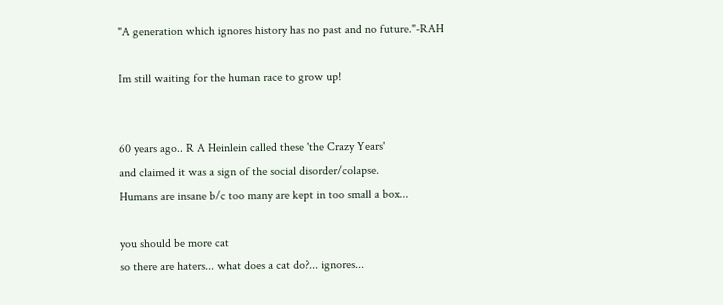"A generation which ignores history has no past and no future."-RAH

Im still waiting for the human race to grow up!


60 years ago.. R A Heinlein called these 'the Crazy Years'
and claimed it was a sign of the social disorder/colapse.
Humans are insane b/c too many are kept in too small a box...

you should be more cat
so there are haters... what does a cat do?... ignores...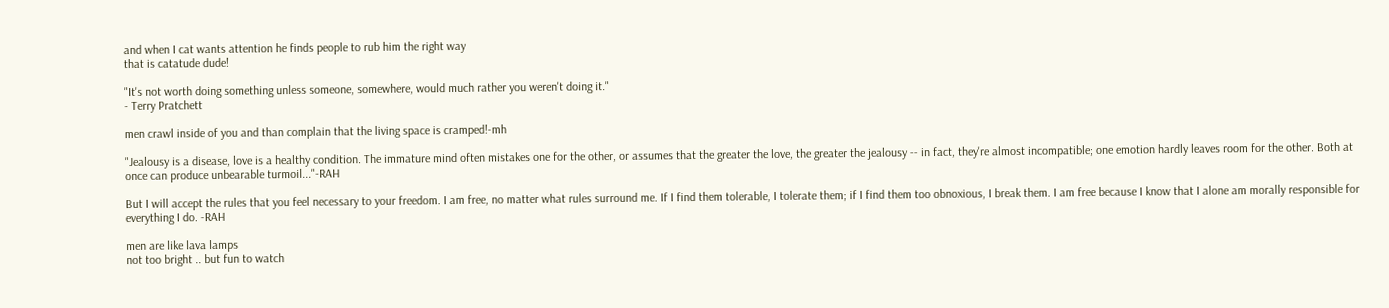and when I cat wants attention he finds people to rub him the right way
that is catatude dude!

"It's not worth doing something unless someone, somewhere, would much rather you weren't doing it."
- Terry Pratchett

men crawl inside of you and than complain that the living space is cramped!-mh

"Jealousy is a disease, love is a healthy condition. The immature mind often mistakes one for the other, or assumes that the greater the love, the greater the jealousy -- in fact, they're almost incompatible; one emotion hardly leaves room for the other. Both at once can produce unbearable turmoil..."-RAH

But I will accept the rules that you feel necessary to your freedom. I am free, no matter what rules surround me. If I find them tolerable, I tolerate them; if I find them too obnoxious, I break them. I am free because I know that I alone am morally responsible for everything I do. -RAH

men are like lava lamps
not too bright .. but fun to watch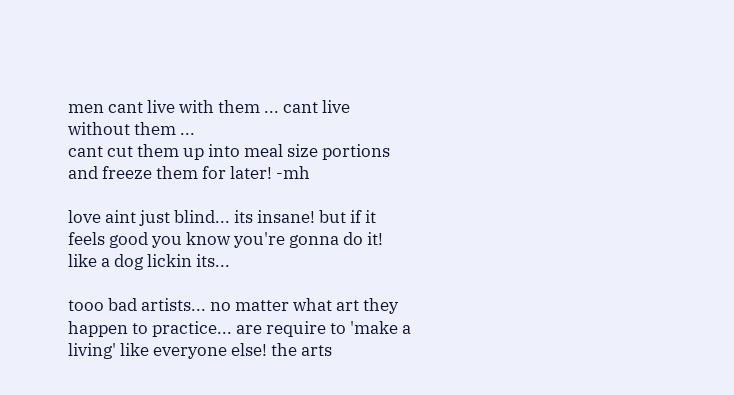men cant live with them ... cant live without them ...
cant cut them up into meal size portions and freeze them for later! -mh

love aint just blind... its insane! but if it feels good you know you're gonna do it! like a dog lickin its...

tooo bad artists... no matter what art they happen to practice... are require to 'make a living' like everyone else! the arts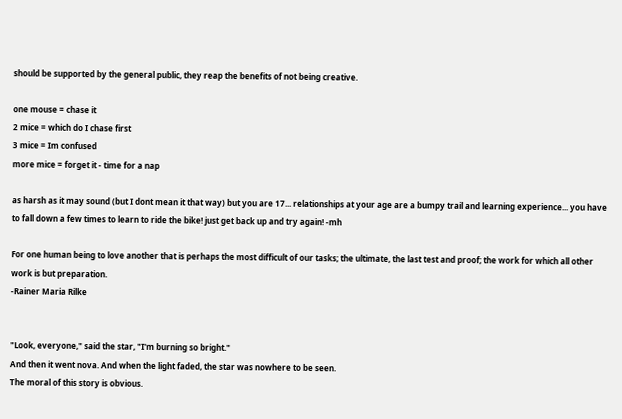should be supported by the general public, they reap the benefits of not being creative.

one mouse = chase it
2 mice = which do I chase first
3 mice = Im confused
more mice = forget it - time for a nap

as harsh as it may sound (but I dont mean it that way) but you are 17... relationships at your age are a bumpy trail and learning experience... you have to fall down a few times to learn to ride the bike! just get back up and try again! -mh

For one human being to love another that is perhaps the most difficult of our tasks; the ultimate, the last test and proof; the work for which all other work is but preparation.
-Rainer Maria Rilke


"Look, everyone," said the star, "I'm burning so bright."
And then it went nova. And when the light faded, the star was nowhere to be seen.
The moral of this story is obvious.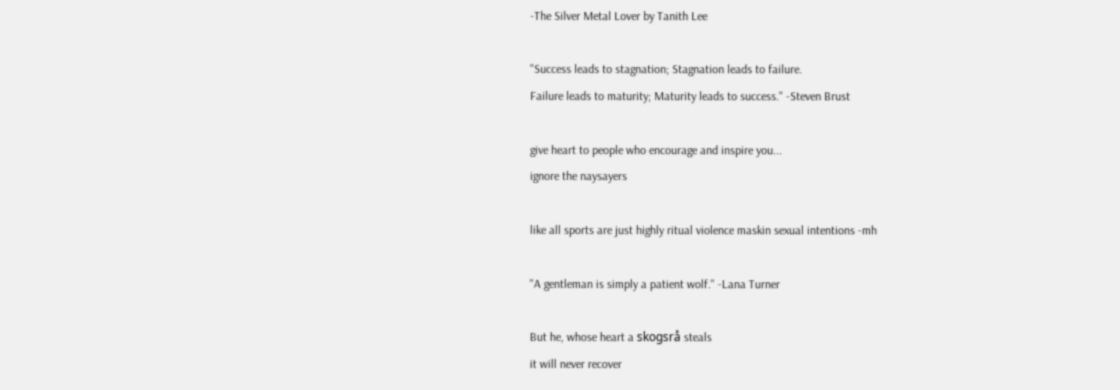-The Silver Metal Lover by Tanith Lee

"Success leads to stagnation; Stagnation leads to failure.
Failure leads to maturity; Maturity leads to success." -Steven Brust

give heart to people who encourage and inspire you...
ignore the naysayers

like all sports are just highly ritual violence maskin sexual intentions -mh

"A gentleman is simply a patient wolf." -Lana Turner

But he, whose heart a skogsrå steals
it will never recover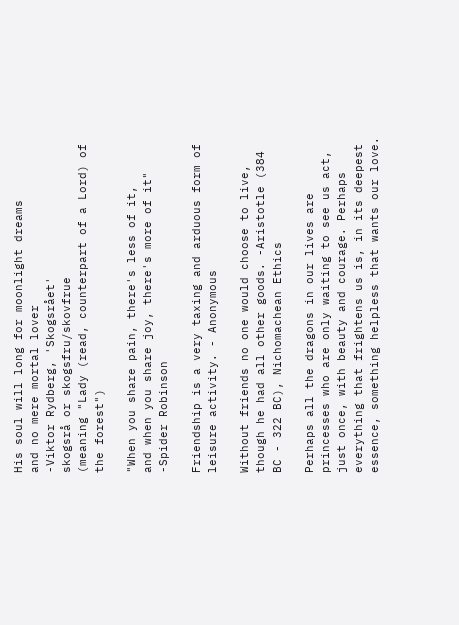His soul will long for moonlight dreams
and no mere mortal lover
-Viktor Rydberg, 'Skogsrået'
skogsrå or skogsfru/skovfrue
(meaning "Lady (read, counterpart of a Lord) of the forest")

"When you share pain, there's less of it,
and when you share joy, there's more of it" -Spider Robinson

Friendship is a very taxing and arduous form of leisure activity. - Anonymous

Without friends no one would choose to live, though he had all other goods. -Aristotle (384 BC - 322 BC), Nichomachean Ethics

Perhaps all the dragons in our lives are princesses who are only waiting to see us act, just once, with beauty and courage. Perhaps everything that frightens us is, in its deepest essence, something helpless that wants our love.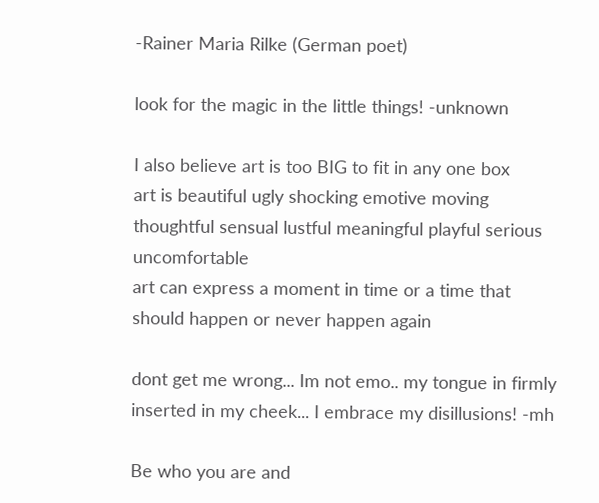-Rainer Maria Rilke (German poet)

look for the magic in the little things! -unknown

I also believe art is too BIG to fit in any one box
art is beautiful ugly shocking emotive moving thoughtful sensual lustful meaningful playful serious uncomfortable
art can express a moment in time or a time that should happen or never happen again

dont get me wrong... Im not emo.. my tongue in firmly inserted in my cheek... I embrace my disillusions! -mh

Be who you are and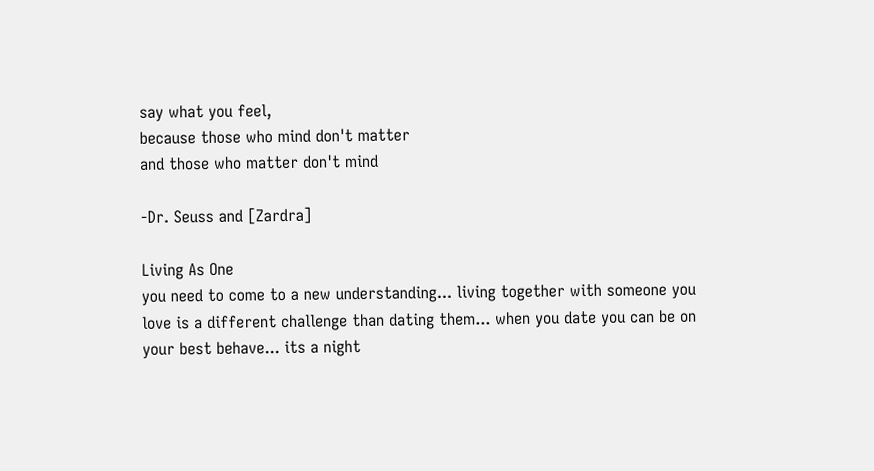say what you feel,
because those who mind don't matter
and those who matter don't mind

-Dr. Seuss and [Zardra]

Living As One
you need to come to a new understanding... living together with someone you love is a different challenge than dating them... when you date you can be on your best behave... its a night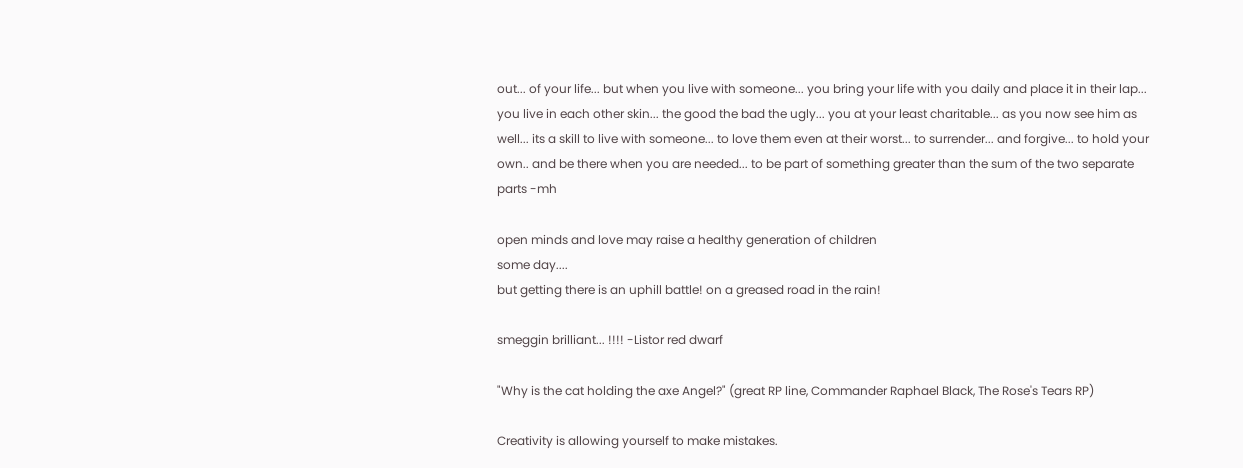out... of your life... but when you live with someone... you bring your life with you daily and place it in their lap... you live in each other skin... the good the bad the ugly... you at your least charitable... as you now see him as well... its a skill to live with someone... to love them even at their worst... to surrender... and forgive... to hold your own.. and be there when you are needed... to be part of something greater than the sum of the two separate parts -mh

open minds and love may raise a healthy generation of children
some day....
but getting there is an uphill battle! on a greased road in the rain!

smeggin brilliant... !!!! -Listor red dwarf

"Why is the cat holding the axe Angel?" (great RP line, Commander Raphael Black, The Rose's Tears RP)

Creativity is allowing yourself to make mistakes.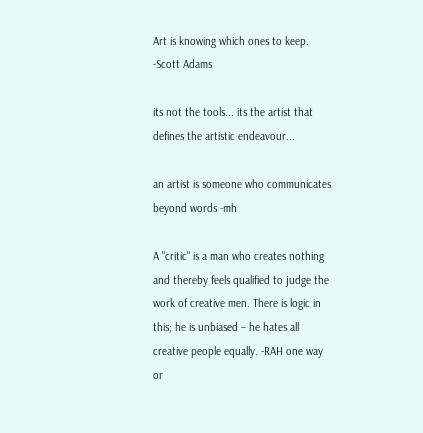Art is knowing which ones to keep. -Scott Adams

its not the tools... its the artist that defines the artistic endeavour...

an artist is someone who communicates beyond words -mh

A "critic" is a man who creates nothing and thereby feels qualified to judge the work of creative men. There is logic in this; he is unbiased – he hates all creative people equally. -RAH one way or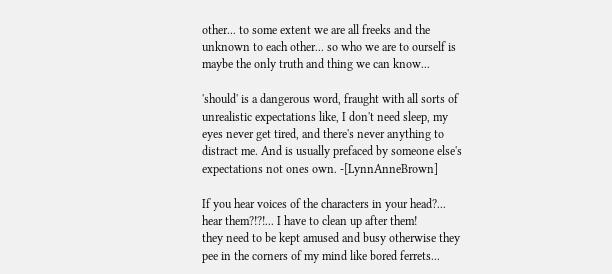other... to some extent we are all freeks and the unknown to each other... so who we are to ourself is maybe the only truth and thing we can know...

'should' is a dangerous word, fraught with all sorts of unrealistic expectations like, I don't need sleep, my eyes never get tired, and there's never anything to distract me. And is usually prefaced by someone else's expectations not ones own. -[LynnAnneBrown]

If you hear voices of the characters in your head?...
hear them?!?!... I have to clean up after them!
they need to be kept amused and busy otherwise they pee in the corners of my mind like bored ferrets...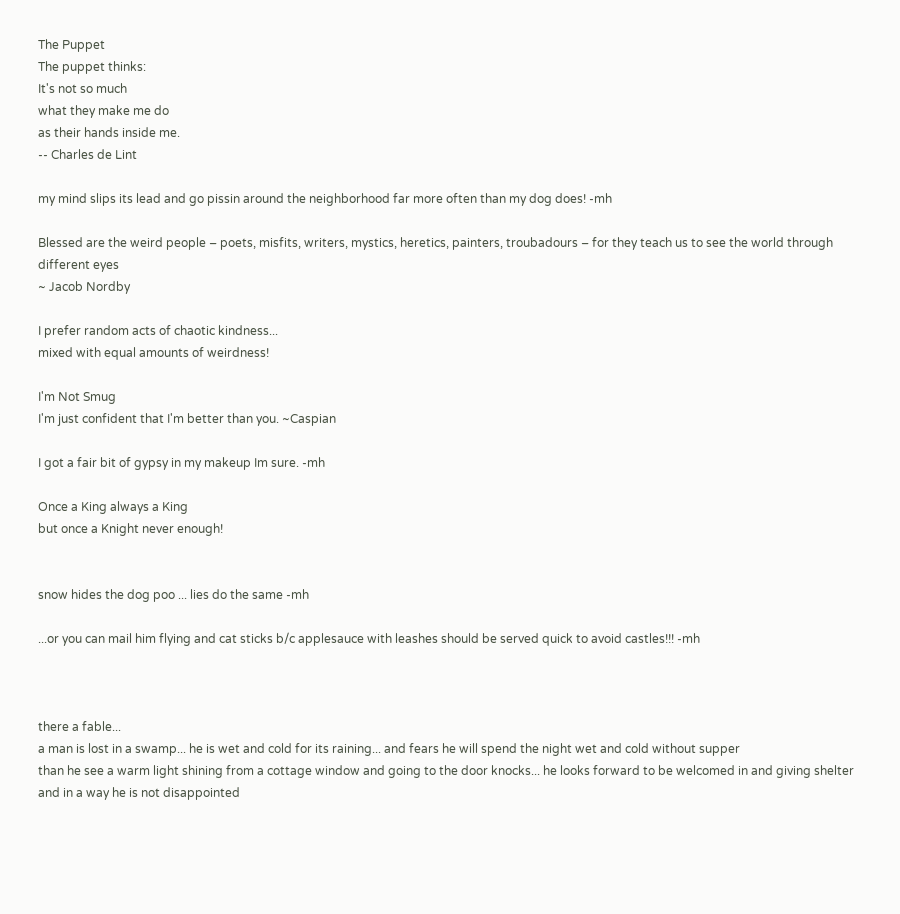The Puppet
The puppet thinks:
It's not so much
what they make me do
as their hands inside me.
-- Charles de Lint

my mind slips its lead and go pissin around the neighborhood far more often than my dog does! -mh

Blessed are the weird people – poets, misfits, writers, mystics, heretics, painters, troubadours – for they teach us to see the world through different eyes
~ Jacob Nordby

I prefer random acts of chaotic kindness...
mixed with equal amounts of weirdness!

I'm Not Smug
I'm just confident that I'm better than you. ~Caspian

I got a fair bit of gypsy in my makeup Im sure. -mh

Once a King always a King
but once a Knight never enough!


snow hides the dog poo ... lies do the same -mh

...or you can mail him flying and cat sticks b/c applesauce with leashes should be served quick to avoid castles!!! -mh



there a fable...
a man is lost in a swamp... he is wet and cold for its raining... and fears he will spend the night wet and cold without supper
than he see a warm light shining from a cottage window and going to the door knocks... he looks forward to be welcomed in and giving shelter and in a way he is not disappointed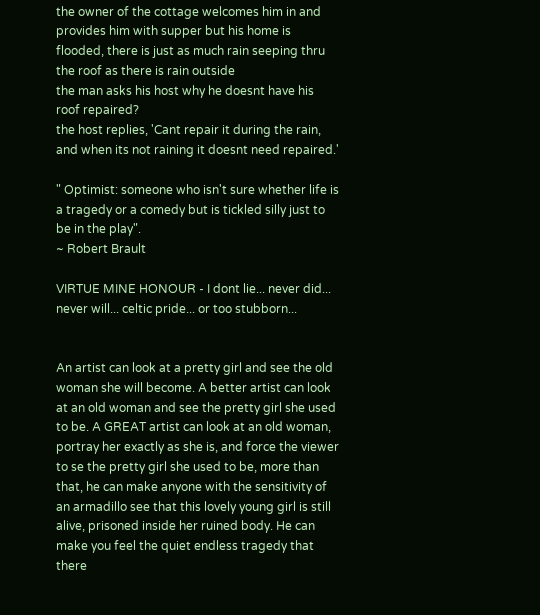the owner of the cottage welcomes him in and provides him with supper but his home is flooded, there is just as much rain seeping thru the roof as there is rain outside
the man asks his host why he doesnt have his roof repaired?
the host replies, 'Cant repair it during the rain, and when its not raining it doesnt need repaired.'

" Optimist: someone who isn't sure whether life is a tragedy or a comedy but is tickled silly just to be in the play".
~ Robert Brault

VIRTUE MINE HONOUR - I dont lie... never did...
never will... celtic pride... or too stubborn...


An artist can look at a pretty girl and see the old woman she will become. A better artist can look at an old woman and see the pretty girl she used to be. A GREAT artist can look at an old woman, portray her exactly as she is, and force the viewer to se the pretty girl she used to be, more than that, he can make anyone with the sensitivity of an armadillo see that this lovely young girl is still alive, prisoned inside her ruined body. He can make you feel the quiet endless tragedy that there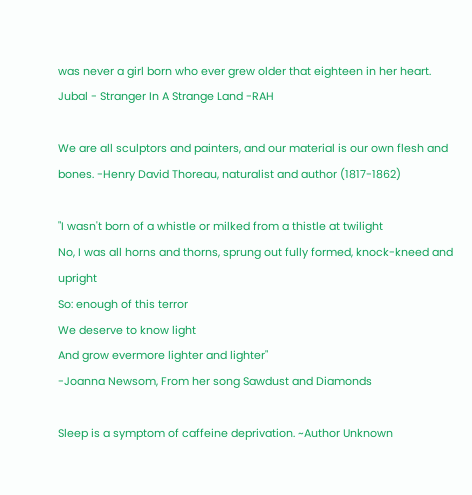was never a girl born who ever grew older that eighteen in her heart.
Jubal - Stranger In A Strange Land -RAH

We are all sculptors and painters, and our material is our own flesh and bones. -Henry David Thoreau, naturalist and author (1817-1862)

"I wasn't born of a whistle or milked from a thistle at twilight
No, I was all horns and thorns, sprung out fully formed, knock-kneed and upright
So: enough of this terror
We deserve to know light
And grow evermore lighter and lighter"
-Joanna Newsom, From her song Sawdust and Diamonds

Sleep is a symptom of caffeine deprivation. ~Author Unknown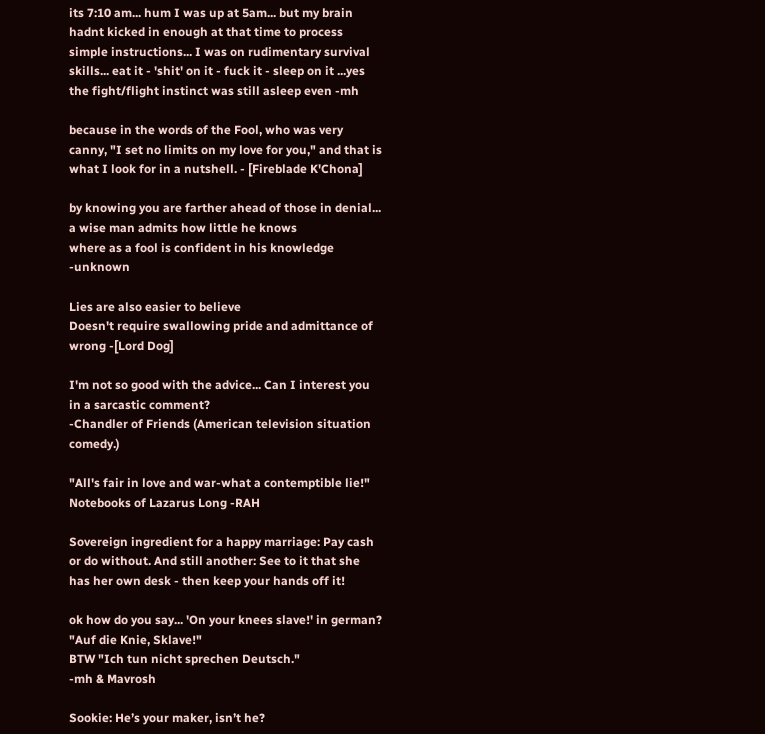its 7:10 am... hum I was up at 5am... but my brain hadnt kicked in enough at that time to process simple instructions... I was on rudimentary survival skills... eat it - 'shit' on it - fuck it - sleep on it ...yes the fight/flight instinct was still asleep even -mh

because in the words of the Fool, who was very canny, "I set no limits on my love for you," and that is what I look for in a nutshell. - [Fireblade K'Chona]

by knowing you are farther ahead of those in denial...
a wise man admits how little he knows
where as a fool is confident in his knowledge -unknown

Lies are also easier to believe
Doesn't require swallowing pride and admittance of wrong -[Lord Dog]

I'm not so good with the advice... Can I interest you in a sarcastic comment?
-Chandler of Friends (American television situation comedy.)

"All's fair in love and war-what a contemptible lie!" Notebooks of Lazarus Long -RAH

Sovereign ingredient for a happy marriage: Pay cash or do without. And still another: See to it that she has her own desk - then keep your hands off it!

ok how do you say... 'On your knees slave!' in german?
"Auf die Knie, Sklave!"
BTW "Ich tun nicht sprechen Deutsch."
-mh & Mavrosh

Sookie: He’s your maker, isn’t he?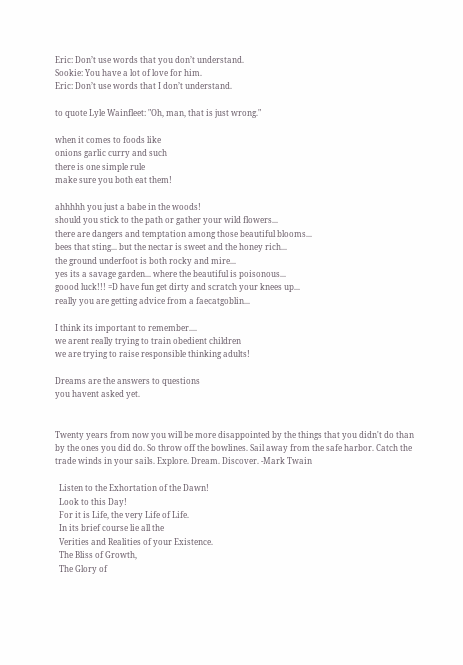Eric: Don’t use words that you don’t understand.
Sookie: You have a lot of love for him.
Eric: Don’t use words that I don’t understand.

to quote Lyle Wainfleet: "Oh, man, that is just wrong."

when it comes to foods like
onions garlic curry and such
there is one simple rule
make sure you both eat them!

ahhhhh you just a babe in the woods!
should you stick to the path or gather your wild flowers...
there are dangers and temptation among those beautiful blooms...
bees that sting... but the nectar is sweet and the honey rich...
the ground underfoot is both rocky and mire...
yes its a savage garden... where the beautiful is poisonous...
goood luck!!! =D have fun get dirty and scratch your knees up...
really you are getting advice from a faecatgoblin...

I think its important to remember....
we arent really trying to train obedient children
we are trying to raise responsible thinking adults!

Dreams are the answers to questions
you havent asked yet.


Twenty years from now you will be more disappointed by the things that you didn't do than by the ones you did do. So throw off the bowlines. Sail away from the safe harbor. Catch the trade winds in your sails. Explore. Dream. Discover. -Mark Twain

  Listen to the Exhortation of the Dawn!
  Look to this Day!
  For it is Life, the very Life of Life.
  In its brief course lie all the
  Verities and Realities of your Existence.
  The Bliss of Growth,
  The Glory of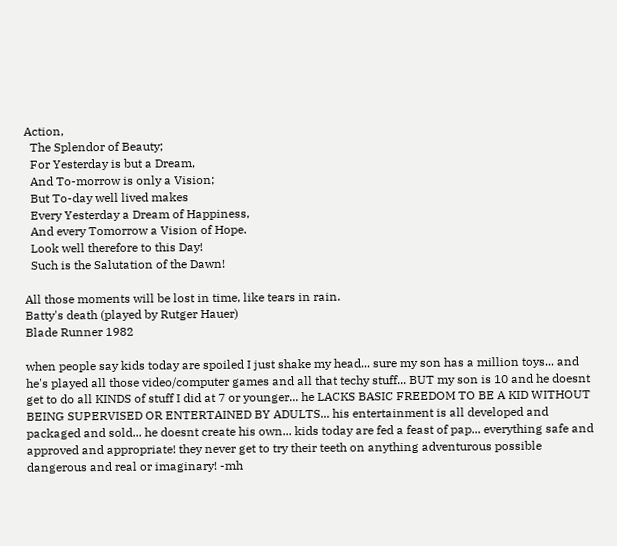Action,
  The Splendor of Beauty;
  For Yesterday is but a Dream,
  And To-morrow is only a Vision;
  But To-day well lived makes
  Every Yesterday a Dream of Happiness,
  And every Tomorrow a Vision of Hope.
  Look well therefore to this Day!
  Such is the Salutation of the Dawn!

All those moments will be lost in time, like tears in rain.
Batty's death (played by Rutger Hauer)
Blade Runner 1982

when people say kids today are spoiled I just shake my head... sure my son has a million toys... and he's played all those video/computer games and all that techy stuff... BUT my son is 10 and he doesnt get to do all KINDS of stuff I did at 7 or younger... he LACKS BASIC FREEDOM TO BE A KID WITHOUT BEING SUPERVISED OR ENTERTAINED BY ADULTS... his entertainment is all developed and packaged and sold... he doesnt create his own... kids today are fed a feast of pap... everything safe and approved and appropriate! they never get to try their teeth on anything adventurous possible dangerous and real or imaginary! -mh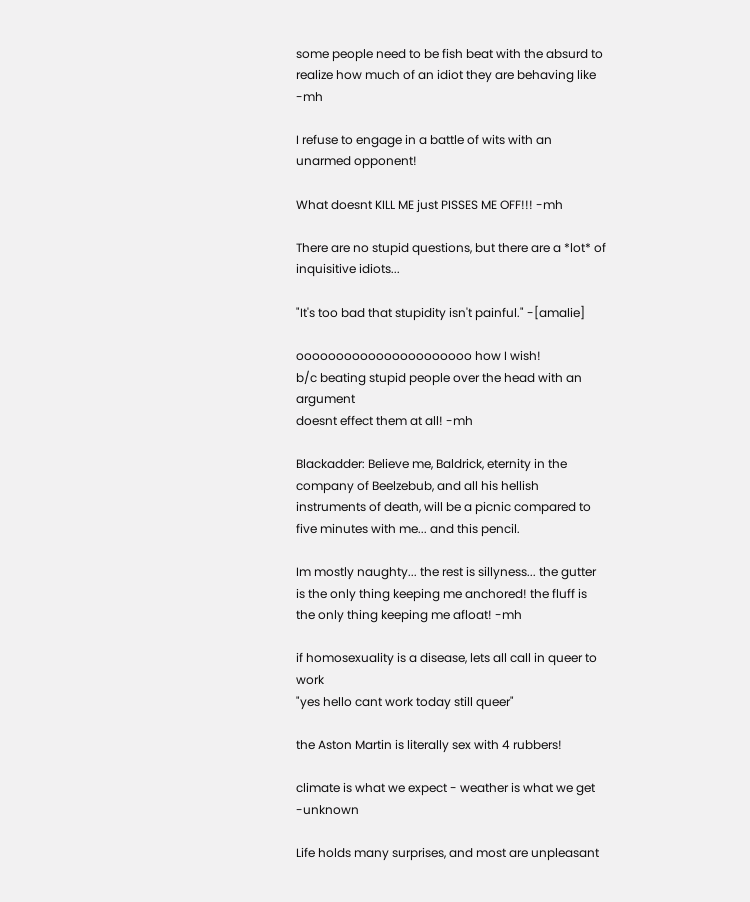some people need to be fish beat with the absurd to realize how much of an idiot they are behaving like -mh

I refuse to engage in a battle of wits with an unarmed opponent!

What doesnt KILL ME just PISSES ME OFF!!! -mh

There are no stupid questions, but there are a *lot* of inquisitive idiots...

"It's too bad that stupidity isn't painful." -[amalie]

oooooooooooooooooooooo how I wish!
b/c beating stupid people over the head with an argument
doesnt effect them at all! -mh

Blackadder: Believe me, Baldrick, eternity in the company of Beelzebub, and all his hellish instruments of death, will be a picnic compared to five minutes with me... and this pencil.

Im mostly naughty... the rest is sillyness... the gutter is the only thing keeping me anchored! the fluff is the only thing keeping me afloat! -mh

if homosexuality is a disease, lets all call in queer to work
"yes hello cant work today still queer"

the Aston Martin is literally sex with 4 rubbers!

climate is what we expect - weather is what we get -unknown

Life holds many surprises, and most are unpleasant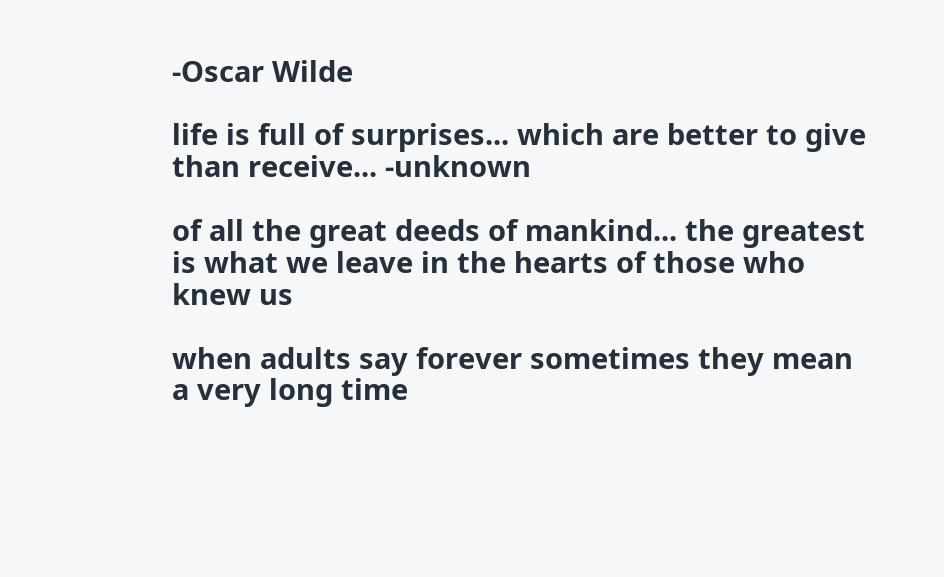-Oscar Wilde

life is full of surprises... which are better to give than receive... -unknown

of all the great deeds of mankind... the greatest is what we leave in the hearts of those who knew us

when adults say forever sometimes they mean a very long time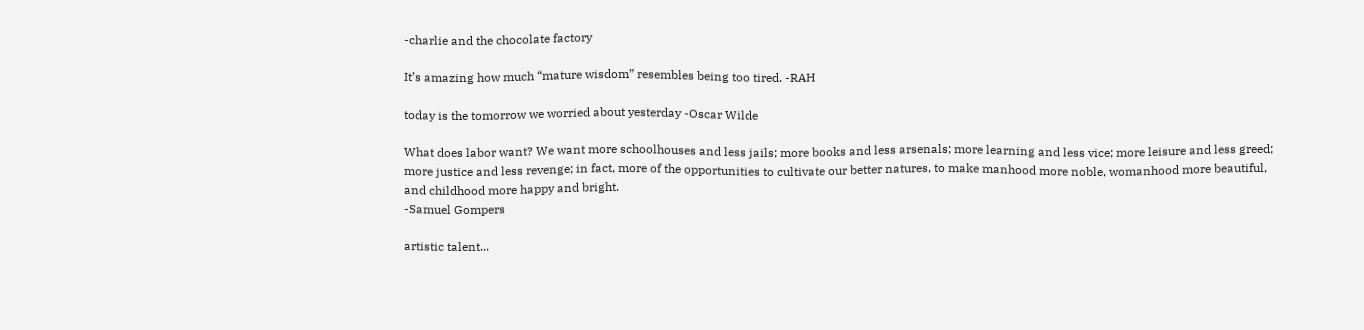-charlie and the chocolate factory

It’s amazing how much “mature wisdom” resembles being too tired. -RAH

today is the tomorrow we worried about yesterday -Oscar Wilde

What does labor want? We want more schoolhouses and less jails; more books and less arsenals; more learning and less vice; more leisure and less greed; more justice and less revenge; in fact, more of the opportunities to cultivate our better natures, to make manhood more noble, womanhood more beautiful, and childhood more happy and bright.
-Samuel Gompers

artistic talent...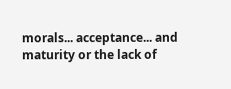morals... acceptance... and maturity or the lack of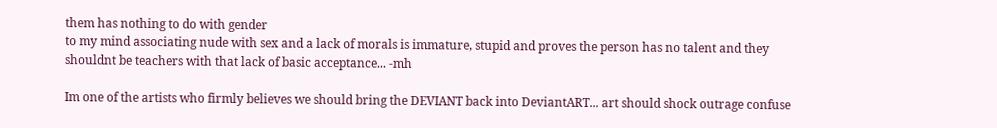them has nothing to do with gender
to my mind associating nude with sex and a lack of morals is immature, stupid and proves the person has no talent and they shouldnt be teachers with that lack of basic acceptance... -mh

Im one of the artists who firmly believes we should bring the DEVIANT back into DeviantART... art should shock outrage confuse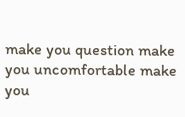make you question make you uncomfortable make you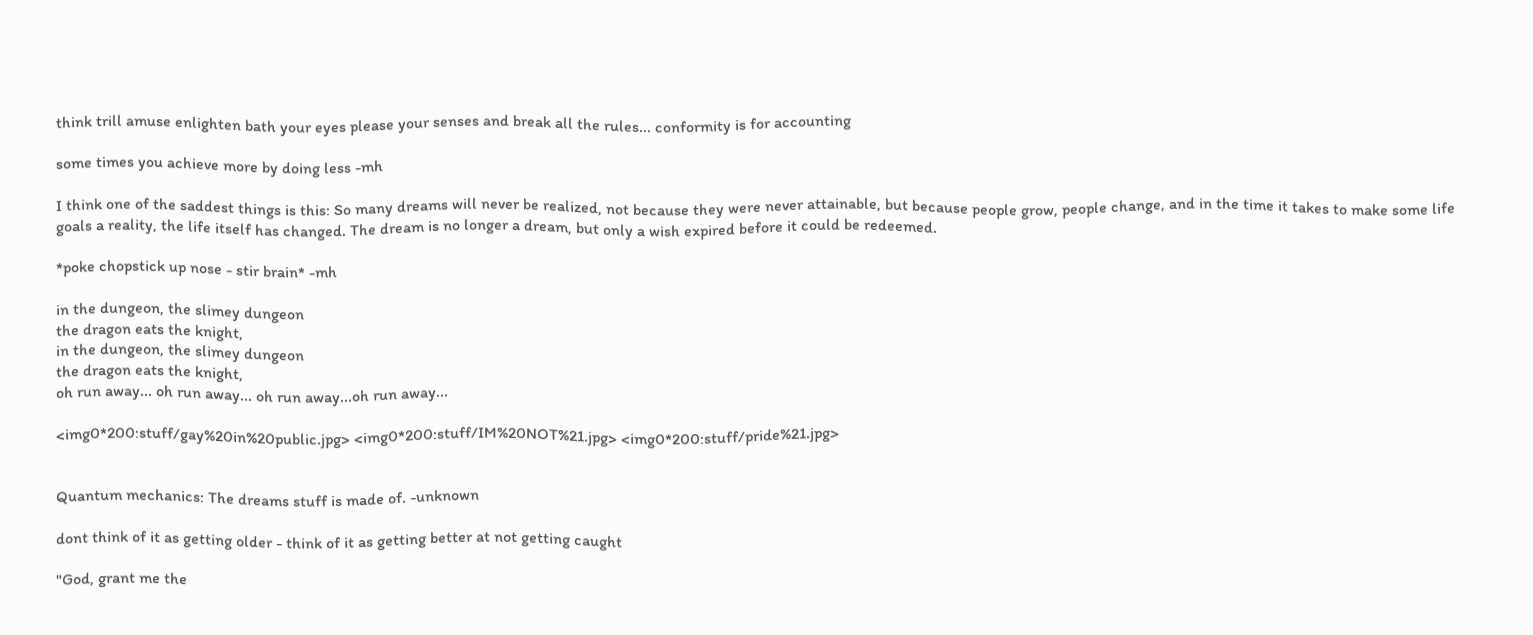think trill amuse enlighten bath your eyes please your senses and break all the rules... conformity is for accounting

some times you achieve more by doing less -mh

I think one of the saddest things is this: So many dreams will never be realized, not because they were never attainable, but because people grow, people change, and in the time it takes to make some life goals a reality, the life itself has changed. The dream is no longer a dream, but only a wish expired before it could be redeemed.

*poke chopstick up nose - stir brain* -mh

in the dungeon, the slimey dungeon
the dragon eats the knight,
in the dungeon, the slimey dungeon
the dragon eats the knight,
oh run away... oh run away... oh run away...oh run away...

<img0*200:stuff/gay%20in%20public.jpg> <img0*200:stuff/IM%20NOT%21.jpg> <img0*200:stuff/pride%21.jpg>


Quantum mechanics: The dreams stuff is made of. -unknown

dont think of it as getting older - think of it as getting better at not getting caught

"God, grant me the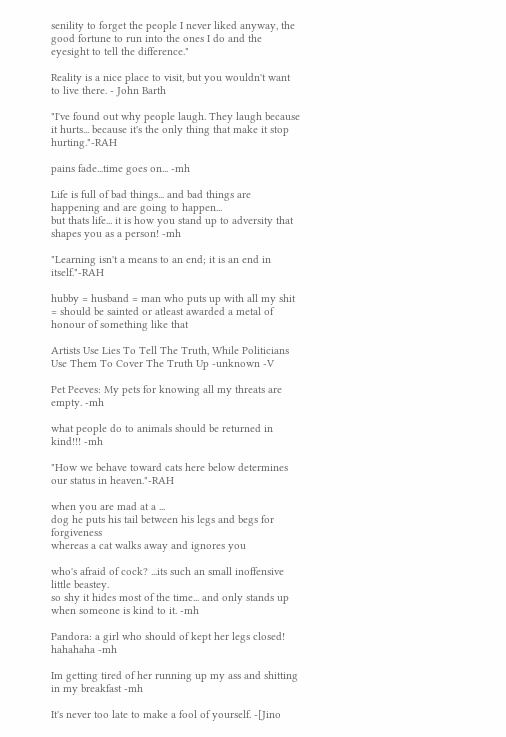senility to forget the people I never liked anyway, the good fortune to run into the ones I do and the eyesight to tell the difference."

Reality is a nice place to visit, but you wouldn't want to live there. - John Barth

"I've found out why people laugh. They laugh because it hurts... because it's the only thing that make it stop hurting."-RAH

pains fade...time goes on... -mh

Life is full of bad things... and bad things are happening and are going to happen...
but thats life... it is how you stand up to adversity that shapes you as a person! -mh

"Learning isn't a means to an end; it is an end in itself."-RAH

hubby = husband = man who puts up with all my shit = should be sainted or atleast awarded a metal of honour of something like that

Artists Use Lies To Tell The Truth, While Politicians Use Them To Cover The Truth Up -unknown -V

Pet Peeves: My pets for knowing all my threats are empty. -mh

what people do to animals should be returned in kind!!! -mh

"How we behave toward cats here below determines our status in heaven."-RAH

when you are mad at a ...
dog he puts his tail between his legs and begs for forgiveness
whereas a cat walks away and ignores you

who's afraid of cock? ...its such an small inoffensive little beastey.
so shy it hides most of the time... and only stands up when someone is kind to it. -mh

Pandora: a girl who should of kept her legs closed! hahahaha -mh

Im getting tired of her running up my ass and shitting in my breakfast -mh

It's never too late to make a fool of yourself. -[Jino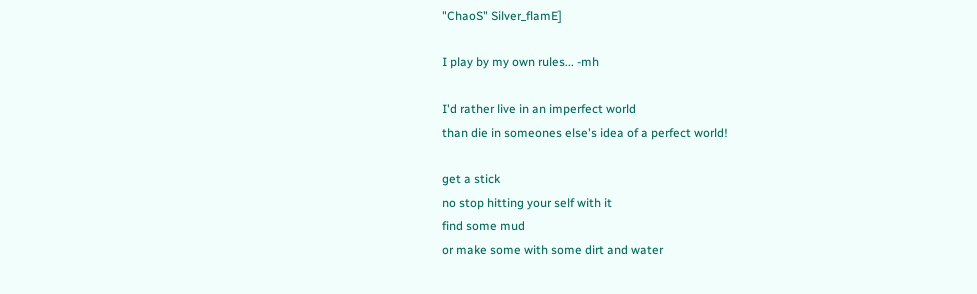"ChaoS" Silver_flamE]

I play by my own rules... -mh

I'd rather live in an imperfect world
than die in someones else's idea of a perfect world!

get a stick
no stop hitting your self with it
find some mud
or make some with some dirt and water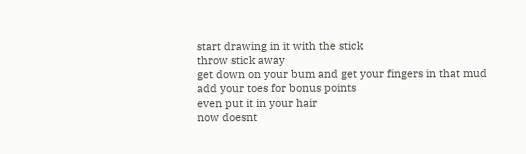start drawing in it with the stick
throw stick away
get down on your bum and get your fingers in that mud
add your toes for bonus points
even put it in your hair
now doesnt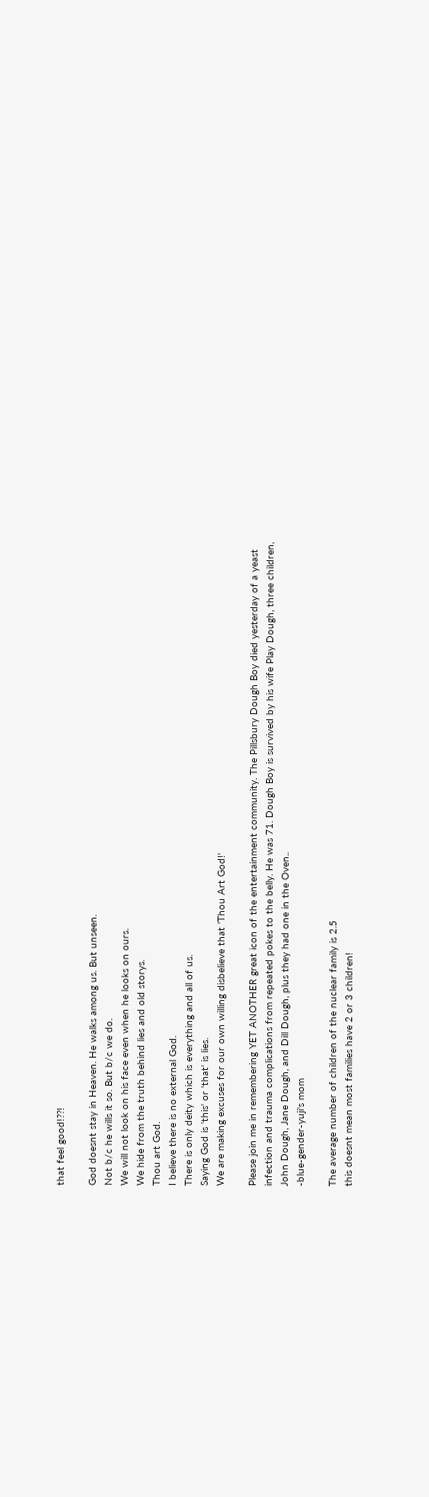that feel good!??!

God doesnt stay in Heaven. He walks among us. But unseen.
Not b/c he wills it so. But b/c we do.
We will not look on his face even when he looks on ours.
We hide from the truth behind lies and old storys.
Thou art God.
I believe there is no external God.
There is only deity which is everything and all of us.
Saying God is 'this' or 'that' is lies.
We are making excuses for our own willing disbelieve that 'Thou Art God!'

Please join me in remembering YET ANOTHER great icon of the entertainment community. The Pillsbury Dough Boy died yesterday of a yeast infection and trauma complications from repeated pokes to the belly. He was 71. Dough Boy is survived by his wife Play Dough, three children, John Dough, Jane Dough, and Dill Dough, plus they had one in the Oven..
-blue-gender-yuji's mom

The average number of children of the nuclear family is 2.5
this doesnt mean most families have 2 or 3 children!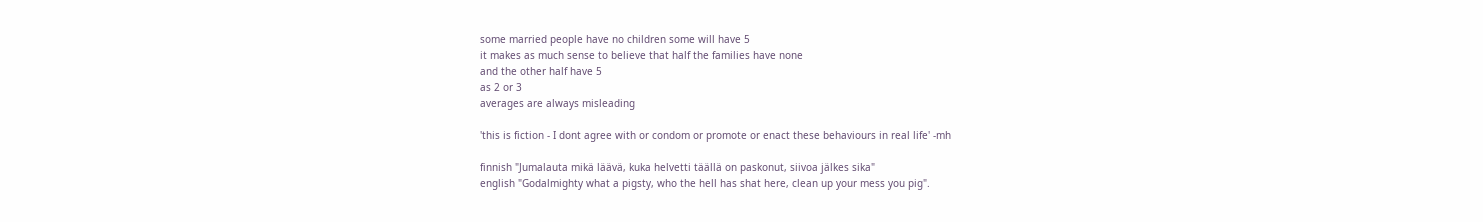some married people have no children some will have 5
it makes as much sense to believe that half the families have none
and the other half have 5
as 2 or 3
averages are always misleading

'this is fiction - I dont agree with or condom or promote or enact these behaviours in real life' -mh

finnish "Jumalauta mikä läävä, kuka helvetti täällä on paskonut, siivoa jälkes sika"
english "Godalmighty what a pigsty, who the hell has shat here, clean up your mess you pig".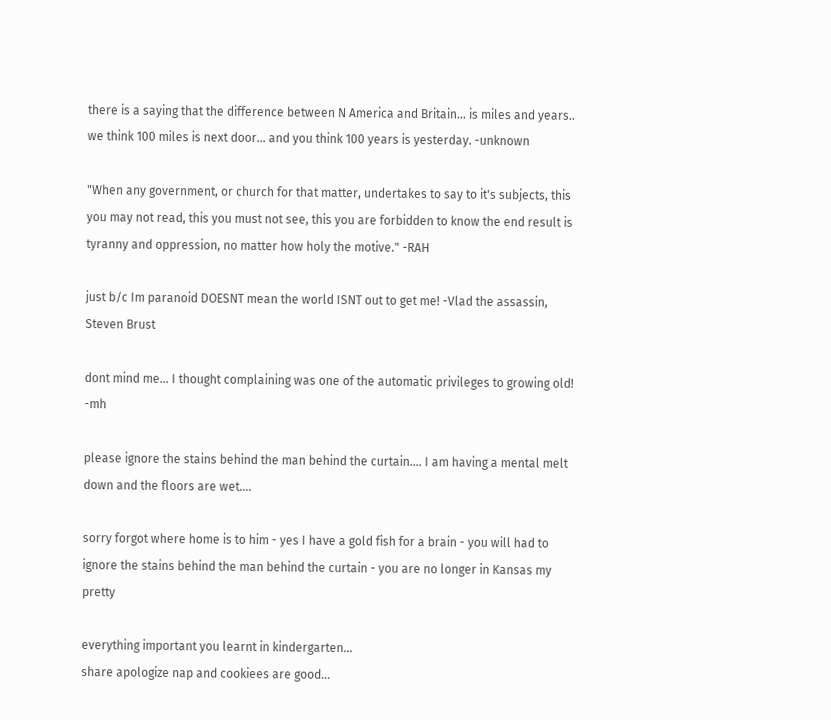there is a saying that the difference between N America and Britain... is miles and years.. we think 100 miles is next door... and you think 100 years is yesterday. -unknown

"When any government, or church for that matter, undertakes to say to it's subjects, this you may not read, this you must not see, this you are forbidden to know the end result is tyranny and oppression, no matter how holy the motive." -RAH

just b/c Im paranoid DOESNT mean the world ISNT out to get me! -Vlad the assassin, Steven Brust

dont mind me... I thought complaining was one of the automatic privileges to growing old! -mh

please ignore the stains behind the man behind the curtain.... I am having a mental melt down and the floors are wet....

sorry forgot where home is to him - yes I have a gold fish for a brain - you will had to ignore the stains behind the man behind the curtain - you are no longer in Kansas my pretty

everything important you learnt in kindergarten...
share apologize nap and cookiees are good...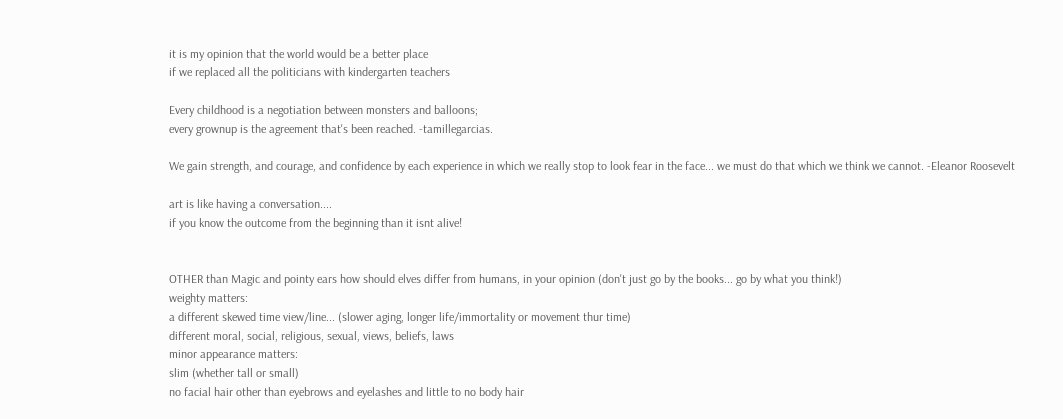it is my opinion that the world would be a better place
if we replaced all the politicians with kindergarten teachers

Every childhood is a negotiation between monsters and balloons;
every grownup is the agreement that's been reached. -tamillegarcias.

We gain strength, and courage, and confidence by each experience in which we really stop to look fear in the face... we must do that which we think we cannot. -Eleanor Roosevelt

art is like having a conversation....
if you know the outcome from the beginning than it isnt alive!


OTHER than Magic and pointy ears how should elves differ from humans, in your opinion (don't just go by the books... go by what you think!)
weighty matters:
a different skewed time view/line... (slower aging, longer life/immortality or movement thur time)
different moral, social, religious, sexual, views, beliefs, laws
minor appearance matters:
slim (whether tall or small)
no facial hair other than eyebrows and eyelashes and little to no body hair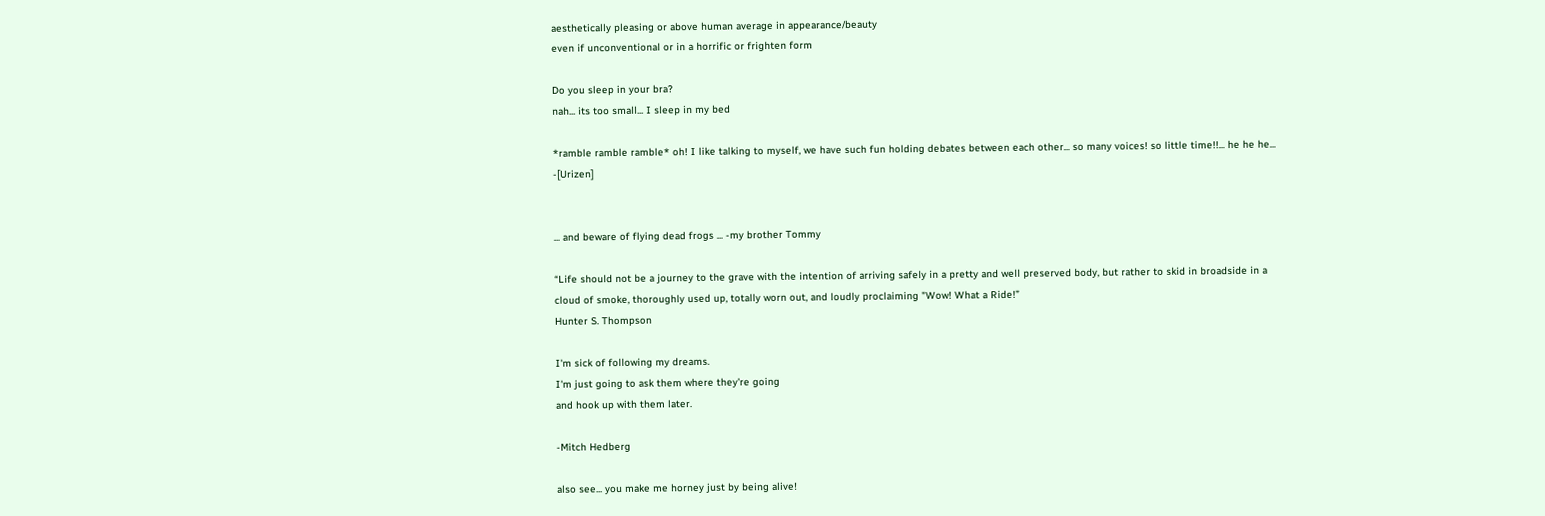aesthetically pleasing or above human average in appearance/beauty
even if unconventional or in a horrific or frighten form

Do you sleep in your bra?
nah... its too small... I sleep in my bed

*ramble ramble ramble* oh! I like talking to myself, we have such fun holding debates between each other... so many voices! so little time!!... he he he... -[Urizen]


... and beware of flying dead frogs ... -my brother Tommy

“Life should not be a journey to the grave with the intention of arriving safely in a pretty and well preserved body, but rather to skid in broadside in a cloud of smoke, thoroughly used up, totally worn out, and loudly proclaiming "Wow! What a Ride!”
Hunter S. Thompson

I'm sick of following my dreams.
I'm just going to ask them where they're going
and hook up with them later.

-Mitch Hedberg

also see... you make me horney just by being alive!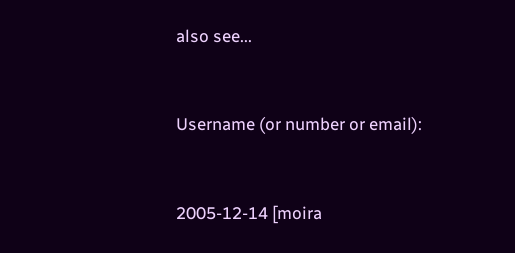also see...


Username (or number or email):


2005-12-14 [moira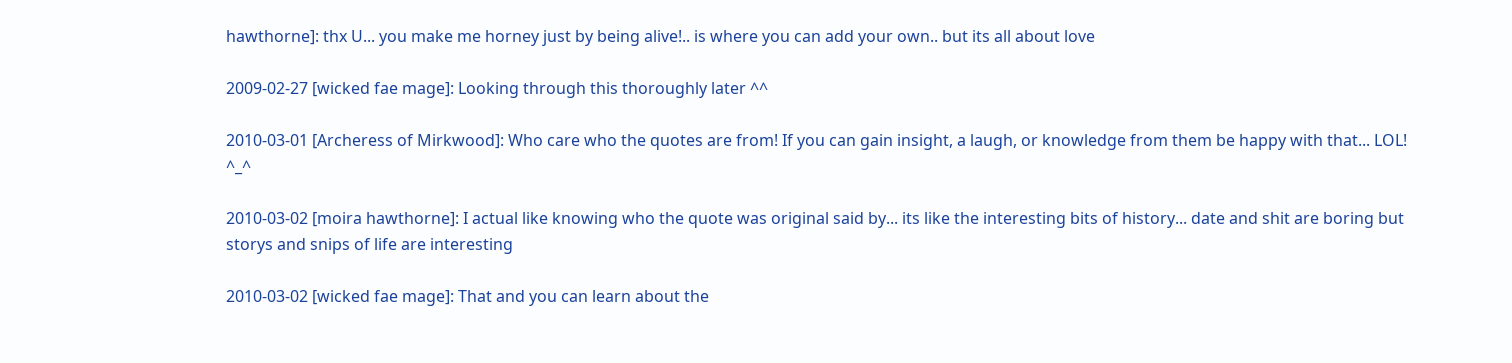hawthorne]: thx U... you make me horney just by being alive!.. is where you can add your own.. but its all about love

2009-02-27 [wicked fae mage]: Looking through this thoroughly later ^^

2010-03-01 [Archeress of Mirkwood]: Who care who the quotes are from! If you can gain insight, a laugh, or knowledge from them be happy with that... LOL! ^_^

2010-03-02 [moira hawthorne]: I actual like knowing who the quote was original said by... its like the interesting bits of history... date and shit are boring but storys and snips of life are interesting

2010-03-02 [wicked fae mage]: That and you can learn about the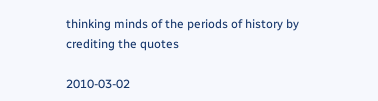thinking minds of the periods of history by crediting the quotes

2010-03-02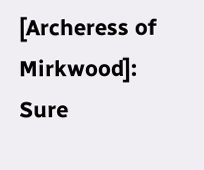[Archeress of Mirkwood]: Sure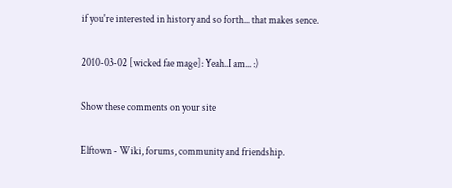if you're interested in history and so forth... that makes sence.

2010-03-02 [wicked fae mage]: Yeah..I am... :)

Show these comments on your site

Elftown - Wiki, forums, community and friendship.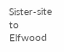Sister-site to Elfwood